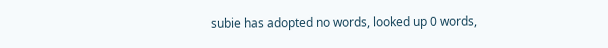subie has adopted no words, looked up 0 words,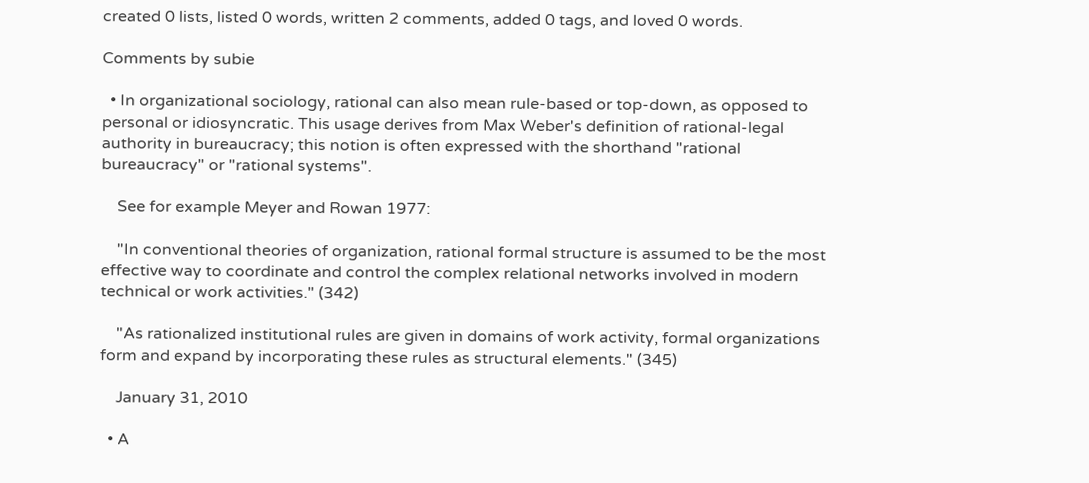created 0 lists, listed 0 words, written 2 comments, added 0 tags, and loved 0 words.

Comments by subie

  • In organizational sociology, rational can also mean rule-based or top-down, as opposed to personal or idiosyncratic. This usage derives from Max Weber's definition of rational-legal authority in bureaucracy; this notion is often expressed with the shorthand "rational bureaucracy" or "rational systems".

    See for example Meyer and Rowan 1977:

    "In conventional theories of organization, rational formal structure is assumed to be the most effective way to coordinate and control the complex relational networks involved in modern technical or work activities." (342)

    "As rationalized institutional rules are given in domains of work activity, formal organizations form and expand by incorporating these rules as structural elements." (345)

    January 31, 2010

  • A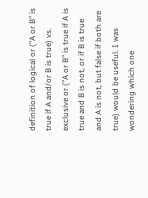definition of logical or ("A or B" is true if A and/or B is true) vs. exclusive or ("A or B" is true if A is true and B is not, or if B is true and A is not, but false if both are true) would be useful. I was wondering which one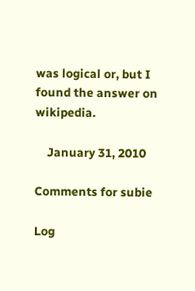was logical or, but I found the answer on wikipedia.

    January 31, 2010

Comments for subie

Log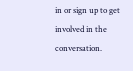in or sign up to get involved in the conversation.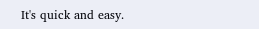It's quick and easy.